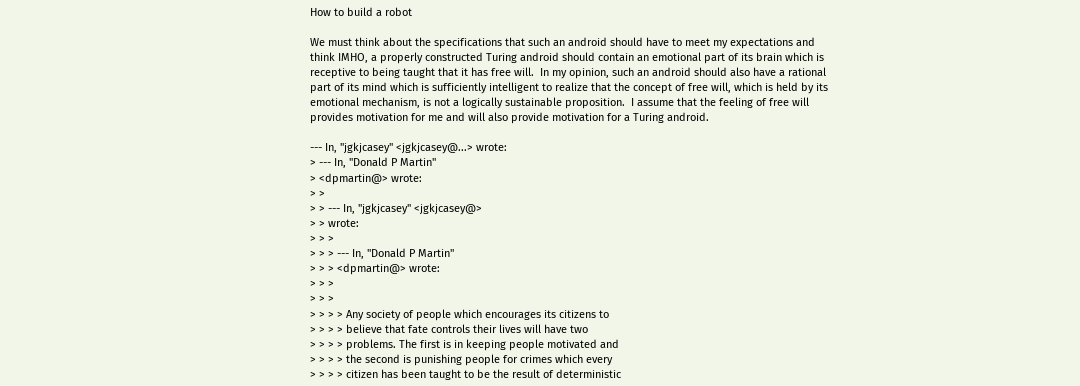How to build a robot

We must think about the specifications that such an android should have to meet my expectations and
think IMHO, a properly constructed Turing android should contain an emotional part of its brain which is
receptive to being taught that it has free will.  In my opinion, such an android should also have a rational
part of its mind which is sufficiently intelligent to realize that the concept of free will, which is held by its
emotional mechanism, is not a logically sustainable proposition.  I assume that the feeling of free will
provides motivation for me and will also provide motivation for a Turing android.

--- In, "jgkjcasey" <jgkjcasey@...> wrote:
> --- In, "Donald P Martin"
> <dpmartin@> wrote:
> >
> > --- In, "jgkjcasey" <jgkjcasey@>
> > wrote:
> > >
> > > --- In, "Donald P Martin"
> > > <dpmartin@> wrote:
> > >
> > >
> > > > Any society of people which encourages its citizens to
> > > > believe that fate controls their lives will have two
> > > > problems. The first is in keeping people motivated and
> > > > the second is punishing people for crimes which every
> > > > citizen has been taught to be the result of deterministic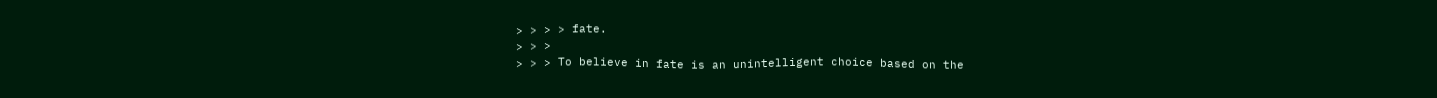> > > > fate.
> > >
> > > To believe in fate is an unintelligent choice based on the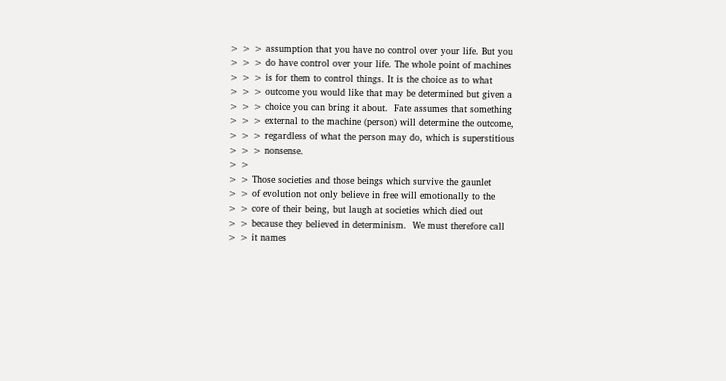> > > assumption that you have no control over your life. But you
> > > do have control over your life. The whole point of machines
> > > is for them to control things. It is the choice as to what
> > > outcome you would like that may be determined but given a
> > > choice you can bring it about.  Fate assumes that something
> > > external to the machine (person) will determine the outcome,
> > > regardless of what the person may do, which is superstitious
> > > nonsense.
> >
> > Those societies and those beings which survive the gaunlet
> > of evolution not only believe in free will emotionally to the
> > core of their being, but laugh at societies which died out
> > because they believed in determinism.  We must therefore call
> > it names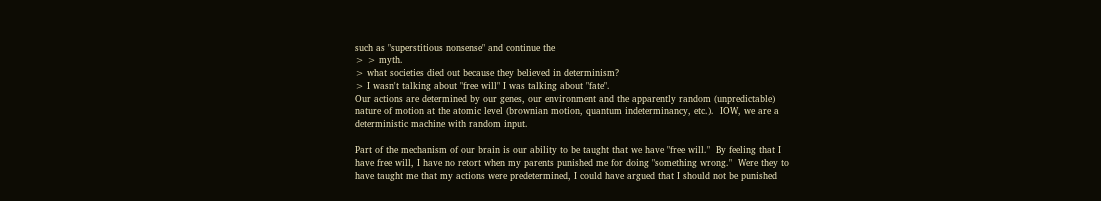such as "superstitious nonsense" and continue the
> > myth.
> what societies died out because they believed in determinism?
> I wasn't talking about "free will" I was talking about "fate".
Our actions are determined by our genes, our environment and the apparently random (unpredictable)
nature of motion at the atomic level (brownian motion, quantum indeterminancy, etc.).  IOW, we are a
deterministic machine with random input.

Part of the mechanism of our brain is our ability to be taught that we have "free will."  By feeling that I
have free will, I have no retort when my parents punished me for doing "something wrong."  Were they to
have taught me that my actions were predetermined, I could have argued that I should not be punished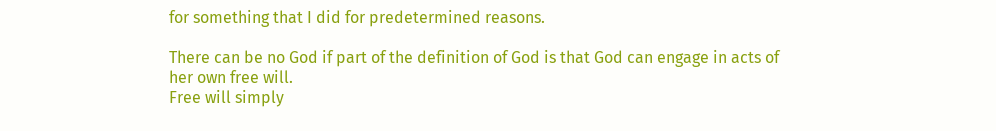for something that I did for predetermined reasons.

There can be no God if part of the definition of God is that God can engage in acts of her own free will.
Free will simply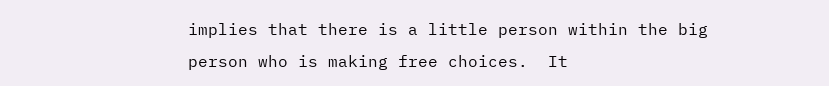implies that there is a little person within the big person who is making free choices.  It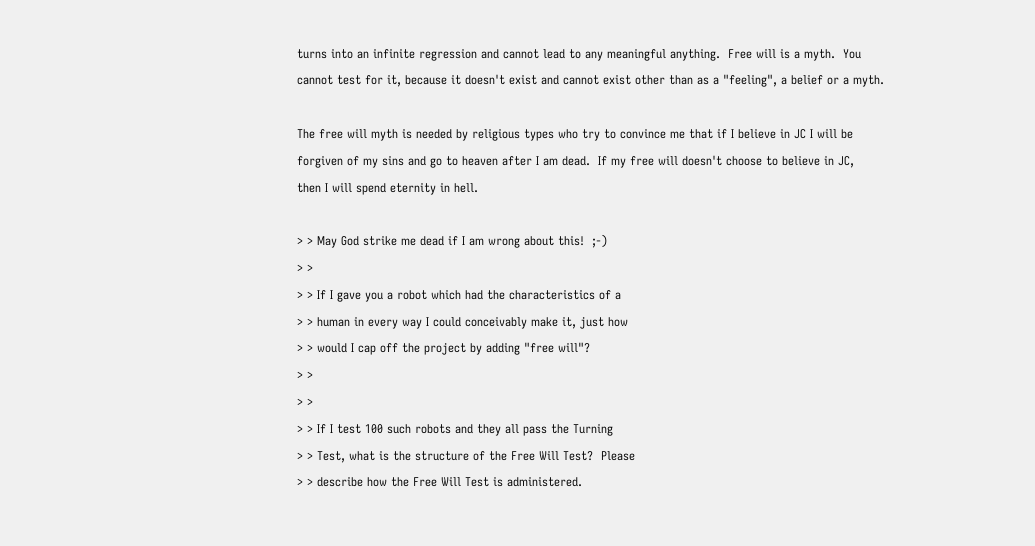turns into an infinite regression and cannot lead to any meaningful anything.  Free will is a myth.  You
cannot test for it, because it doesn't exist and cannot exist other than as a "feeling", a belief or a myth.

The free will myth is needed by religious types who try to convince me that if I believe in JC I will be
forgiven of my sins and go to heaven after I am dead.  If my free will doesn't choose to believe in JC,
then I will spend eternity in hell.

> > May God strike me dead if I am wrong about this!  ;-)
> >
> > If I gave you a robot which had the characteristics of a
> > human in every way I could conceivably make it, just how
> > would I cap off the project by adding "free will"?
> >
> >
> > If I test 100 such robots and they all pass the Turning
> > Test, what is the structure of the Free Will Test?  Please
> > describe how the Free Will Test is administered.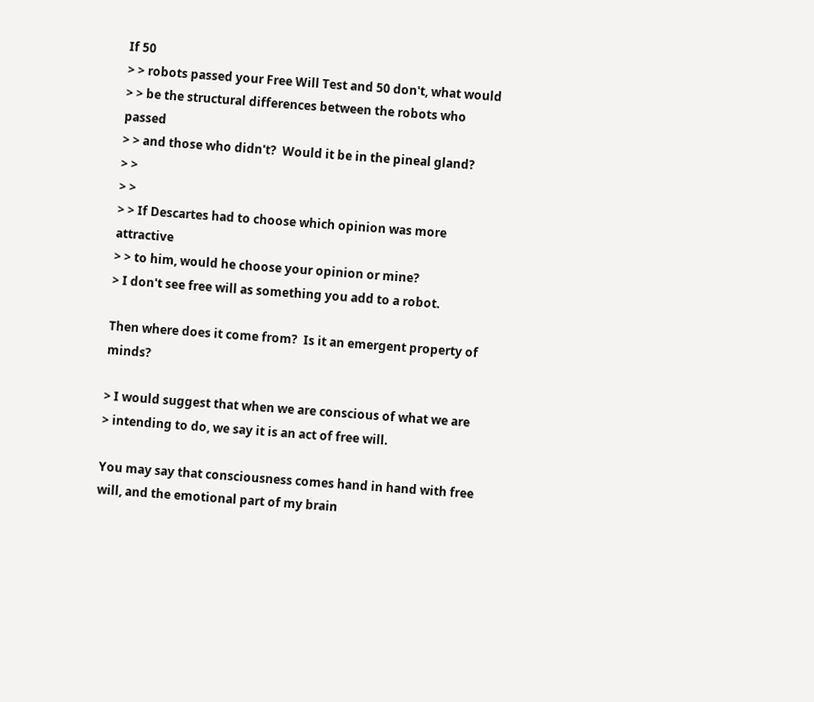If 50
> > robots passed your Free Will Test and 50 don't, what would
> > be the structural differences between the robots who passed
> > and those who didn't?  Would it be in the pineal gland?
> >
> >
> > If Descartes had to choose which opinion was more attractive
> > to him, would he choose your opinion or mine?
> I don't see free will as something you add to a robot.

Then where does it come from?  Is it an emergent property of minds?

> I would suggest that when we are conscious of what we are
> intending to do, we say it is an act of free will.

You may say that consciousness comes hand in hand with free will, and the emotional part of my brain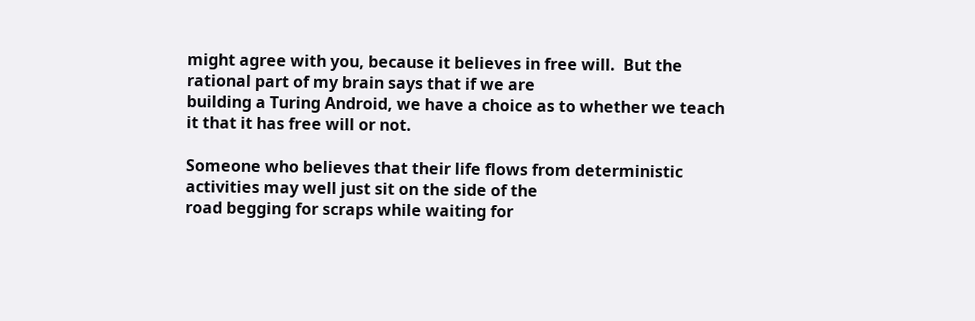might agree with you, because it believes in free will.  But the rational part of my brain says that if we are
building a Turing Android, we have a choice as to whether we teach it that it has free will or not.

Someone who believes that their life flows from deterministic activities may well just sit on the side of the
road begging for scraps while waiting for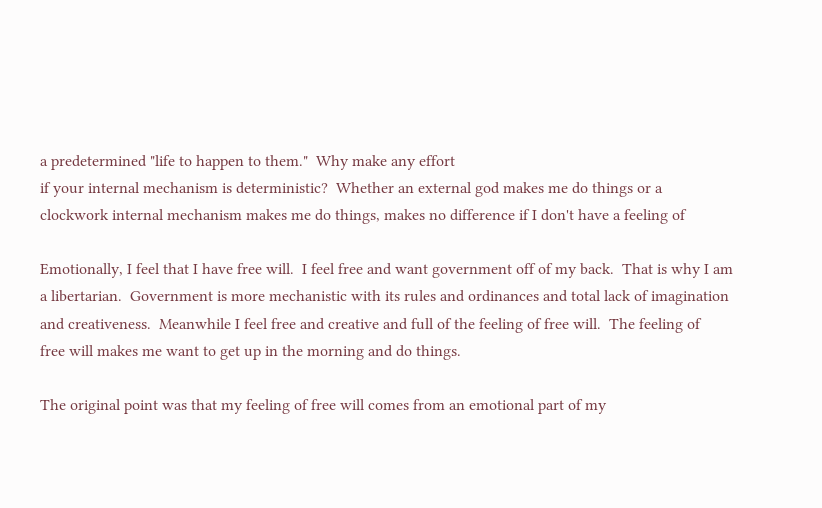a predetermined "life to happen to them."  Why make any effort
if your internal mechanism is deterministic?  Whether an external god makes me do things or a
clockwork internal mechanism makes me do things, makes no difference if I don't have a feeling of

Emotionally, I feel that I have free will.  I feel free and want government off of my back.  That is why I am
a libertarian.  Government is more mechanistic with its rules and ordinances and total lack of imagination
and creativeness.  Meanwhile I feel free and creative and full of the feeling of free will.  The feeling of
free will makes me want to get up in the morning and do things.

The original point was that my feeling of free will comes from an emotional part of my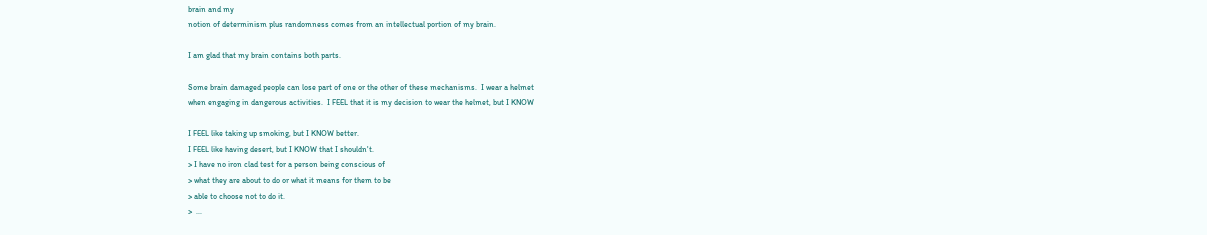brain and my
notion of determinism plus randomness comes from an intellectual portion of my brain.

I am glad that my brain contains both parts.

Some brain damaged people can lose part of one or the other of these mechanisms.  I wear a helmet
when engaging in dangerous activities.  I FEEL that it is my decision to wear the helmet, but I KNOW

I FEEL like taking up smoking, but I KNOW better.
I FEEL like having desert, but I KNOW that I shouldn't.
> I have no iron clad test for a person being conscious of
> what they are about to do or what it means for them to be
> able to choose not to do it.
>  ...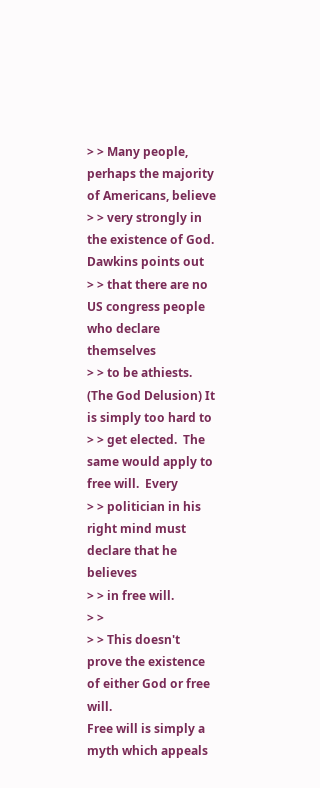> > Many people, perhaps the majority of Americans, believe
> > very strongly in the existence of God.  Dawkins points out
> > that there are no US congress people who declare themselves
> > to be athiests. (The God Delusion) It is simply too hard to
> > get elected.  The same would apply to free will.  Every
> > politician in his right mind must declare that he believes
> > in free will.
> >
> > This doesn't prove the existence of either God or free will.
Free will is simply a myth which appeals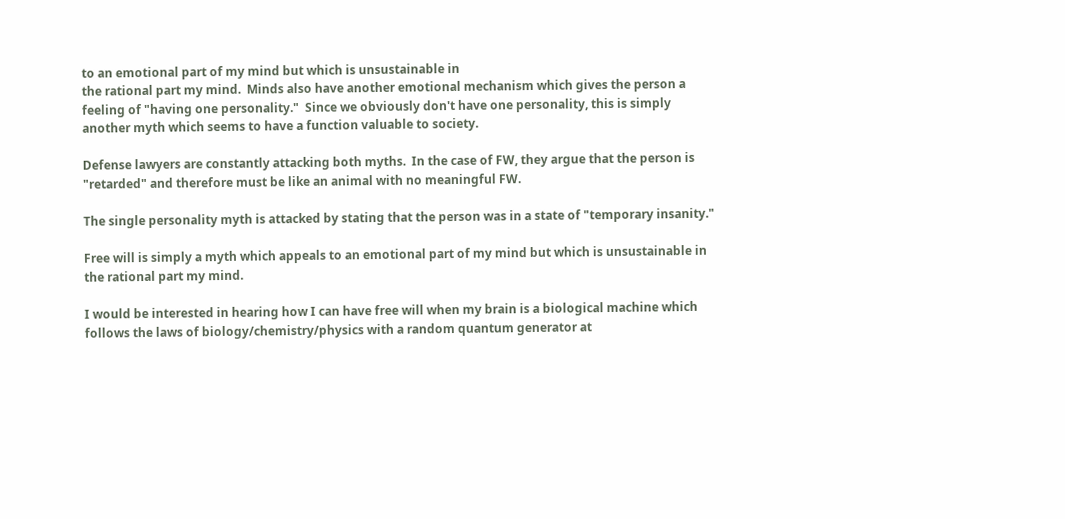to an emotional part of my mind but which is unsustainable in
the rational part my mind.  Minds also have another emotional mechanism which gives the person a
feeling of "having one personality."  Since we obviously don't have one personality, this is simply
another myth which seems to have a function valuable to society.

Defense lawyers are constantly attacking both myths.  In the case of FW, they argue that the person is
"retarded" and therefore must be like an animal with no meaningful FW.

The single personality myth is attacked by stating that the person was in a state of "temporary insanity."

Free will is simply a myth which appeals to an emotional part of my mind but which is unsustainable in
the rational part my mind.

I would be interested in hearing how I can have free will when my brain is a biological machine which
follows the laws of biology/chemistry/physics with a random quantum generator at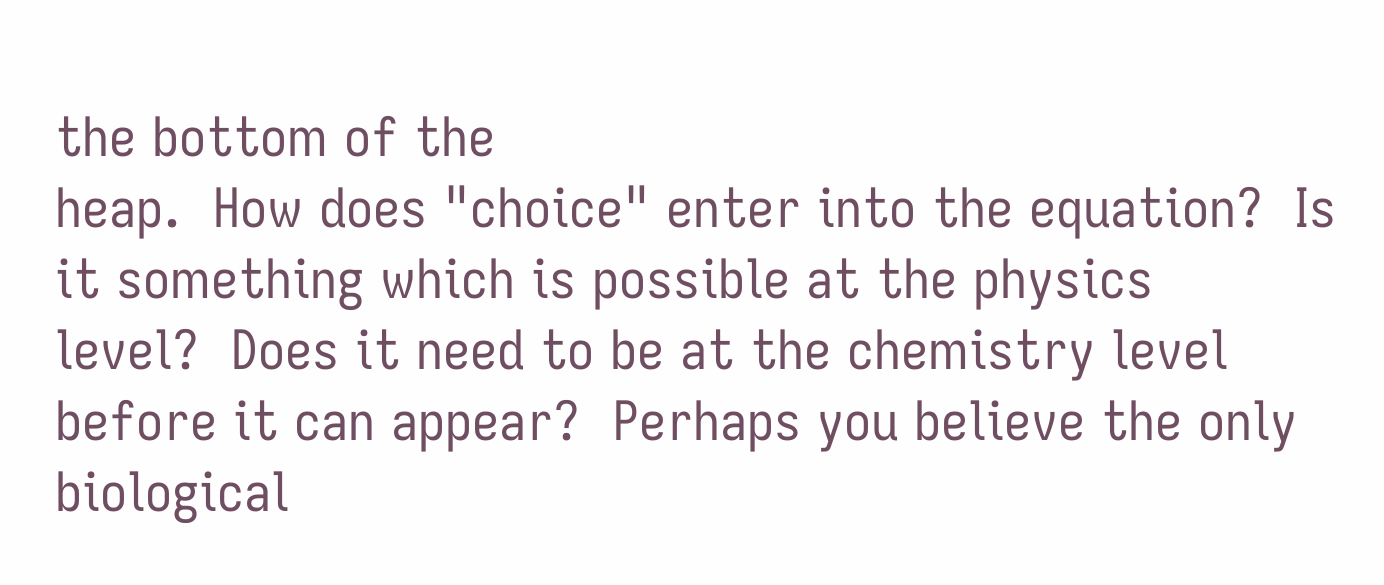the bottom of the
heap.  How does "choice" enter into the equation?  Is it something which is possible at the physics
level?  Does it need to be at the chemistry level before it can appear?  Perhaps you believe the only
biological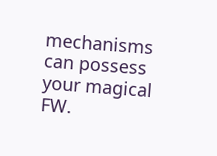mechanisms can possess your magical FW.